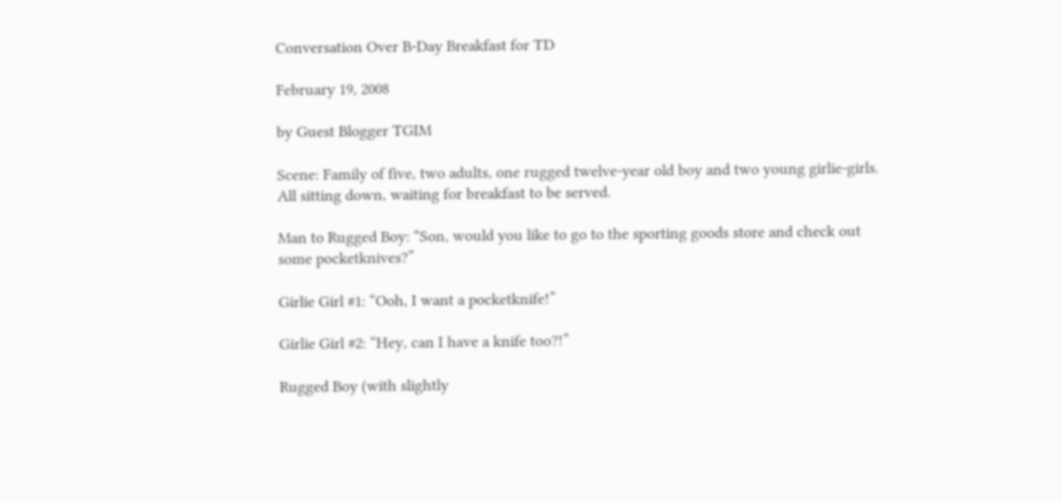Conversation Over B-Day Breakfast for TD

February 19, 2008

by Guest Blogger TGIM

Scene: Family of five, two adults, one rugged twelve-year old boy and two young girlie-girls. All sitting down, waiting for breakfast to be served.

Man to Rugged Boy: “Son, would you like to go to the sporting goods store and check out some pocketknives?”

Girlie Girl #1: “Ooh, I want a pocketknife!”

Girlie Girl #2: “Hey, can I have a knife too?!”

Rugged Boy (with slightly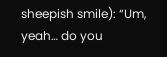sheepish smile): “Um, yeah… do you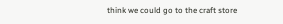think we could go to the craft store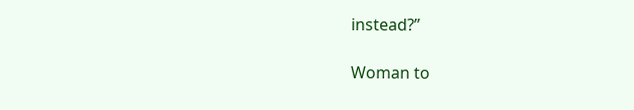instead?”

Woman to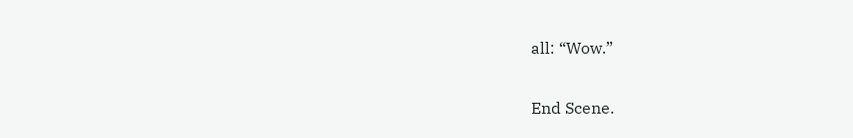all: “Wow.”

End Scene.